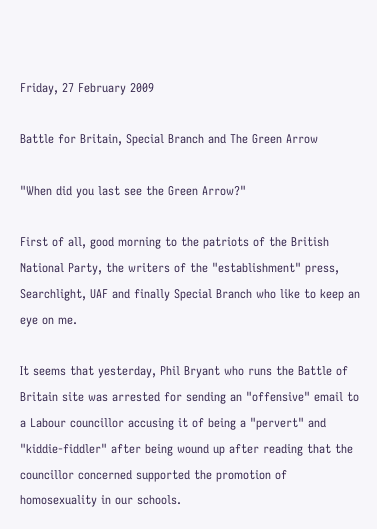Friday, 27 February 2009

Battle for Britain, Special Branch and The Green Arrow

"When did you last see the Green Arrow?"

First of all, good morning to the patriots of the British National Party, the writers of the "establishment" press, Searchlight, UAF and finally Special Branch who like to keep an eye on me.

It seems that yesterday, Phil Bryant who runs the Battle of Britain site was arrested for sending an "offensive" email to a Labour councillor accusing it of being a "pervert" and "kiddie-fiddler" after being wound up after reading that the councillor concerned supported the promotion of homosexuality in our schools.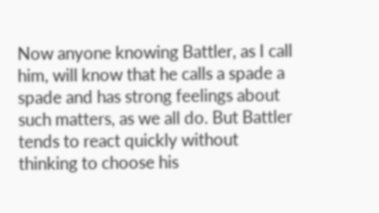Now anyone knowing Battler, as I call him, will know that he calls a spade a spade and has strong feelings about such matters, as we all do. But Battler tends to react quickly without thinking to choose his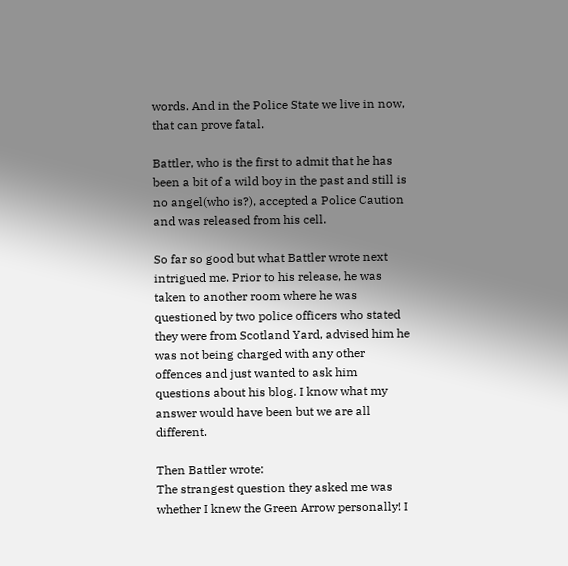words. And in the Police State we live in now, that can prove fatal.

Battler, who is the first to admit that he has been a bit of a wild boy in the past and still is no angel(who is?), accepted a Police Caution and was released from his cell.

So far so good but what Battler wrote next intrigued me. Prior to his release, he was taken to another room where he was questioned by two police officers who stated they were from Scotland Yard, advised him he was not being charged with any other offences and just wanted to ask him questions about his blog. I know what my answer would have been but we are all different.

Then Battler wrote:
The strangest question they asked me was whether I knew the Green Arrow personally! I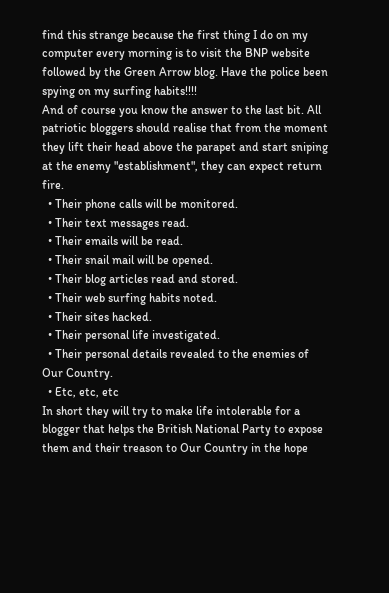find this strange because the first thing I do on my computer every morning is to visit the BNP website followed by the Green Arrow blog. Have the police been spying on my surfing habits!!!!
And of course you know the answer to the last bit. All patriotic bloggers should realise that from the moment they lift their head above the parapet and start sniping at the enemy "establishment", they can expect return fire.
  • Their phone calls will be monitored.
  • Their text messages read.
  • Their emails will be read.
  • Their snail mail will be opened.
  • Their blog articles read and stored.
  • Their web surfing habits noted.
  • Their sites hacked.
  • Their personal life investigated.
  • Their personal details revealed to the enemies of Our Country.
  • Etc, etc, etc
In short they will try to make life intolerable for a blogger that helps the British National Party to expose them and their treason to Our Country in the hope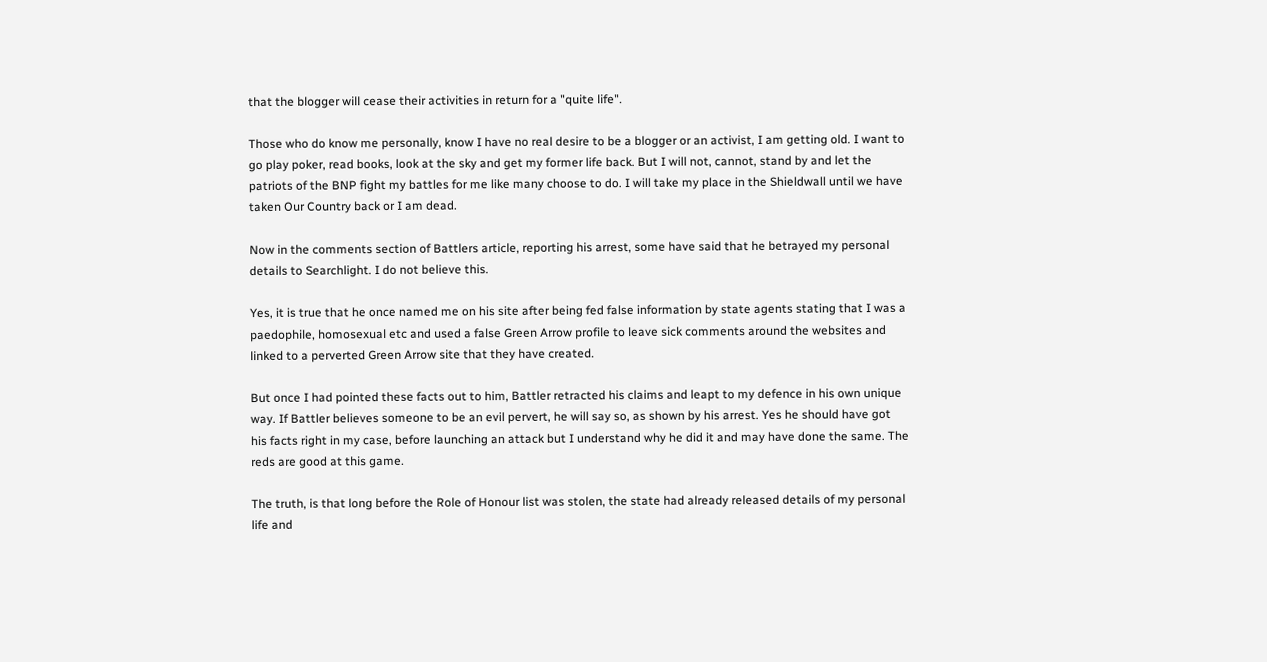that the blogger will cease their activities in return for a "quite life".

Those who do know me personally, know I have no real desire to be a blogger or an activist, I am getting old. I want to go play poker, read books, look at the sky and get my former life back. But I will not, cannot, stand by and let the patriots of the BNP fight my battles for me like many choose to do. I will take my place in the Shieldwall until we have taken Our Country back or I am dead.

Now in the comments section of Battlers article, reporting his arrest, some have said that he betrayed my personal details to Searchlight. I do not believe this.

Yes, it is true that he once named me on his site after being fed false information by state agents stating that I was a paedophile, homosexual etc and used a false Green Arrow profile to leave sick comments around the websites and linked to a perverted Green Arrow site that they have created.

But once I had pointed these facts out to him, Battler retracted his claims and leapt to my defence in his own unique way. If Battler believes someone to be an evil pervert, he will say so, as shown by his arrest. Yes he should have got his facts right in my case, before launching an attack but I understand why he did it and may have done the same. The reds are good at this game.

The truth, is that long before the Role of Honour list was stolen, the state had already released details of my personal life and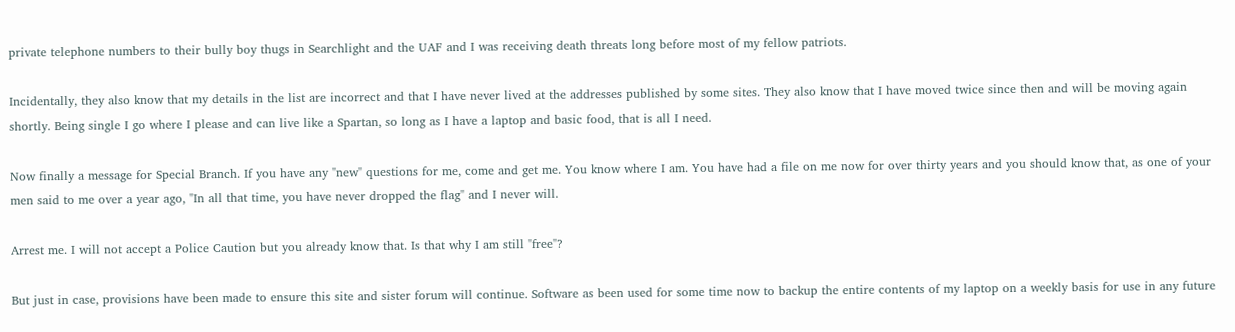private telephone numbers to their bully boy thugs in Searchlight and the UAF and I was receiving death threats long before most of my fellow patriots.

Incidentally, they also know that my details in the list are incorrect and that I have never lived at the addresses published by some sites. They also know that I have moved twice since then and will be moving again shortly. Being single I go where I please and can live like a Spartan, so long as I have a laptop and basic food, that is all I need.

Now finally a message for Special Branch. If you have any "new" questions for me, come and get me. You know where I am. You have had a file on me now for over thirty years and you should know that, as one of your men said to me over a year ago, "In all that time, you have never dropped the flag" and I never will.

Arrest me. I will not accept a Police Caution but you already know that. Is that why I am still "free"?

But just in case, provisions have been made to ensure this site and sister forum will continue. Software as been used for some time now to backup the entire contents of my laptop on a weekly basis for use in any future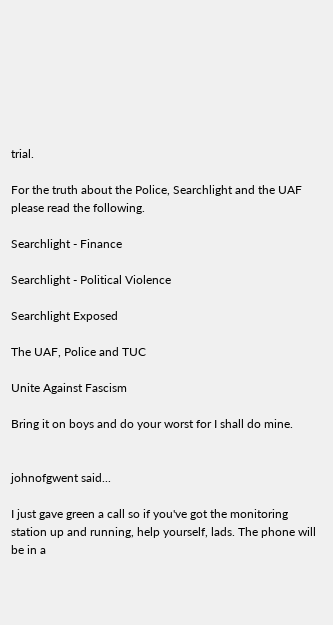trial.

For the truth about the Police, Searchlight and the UAF please read the following.

Searchlight - Finance

Searchlight - Political Violence

Searchlight Exposed

The UAF, Police and TUC

Unite Against Fascism

Bring it on boys and do your worst for I shall do mine.


johnofgwent said...

I just gave green a call so if you've got the monitoring station up and running, help yourself, lads. The phone will be in a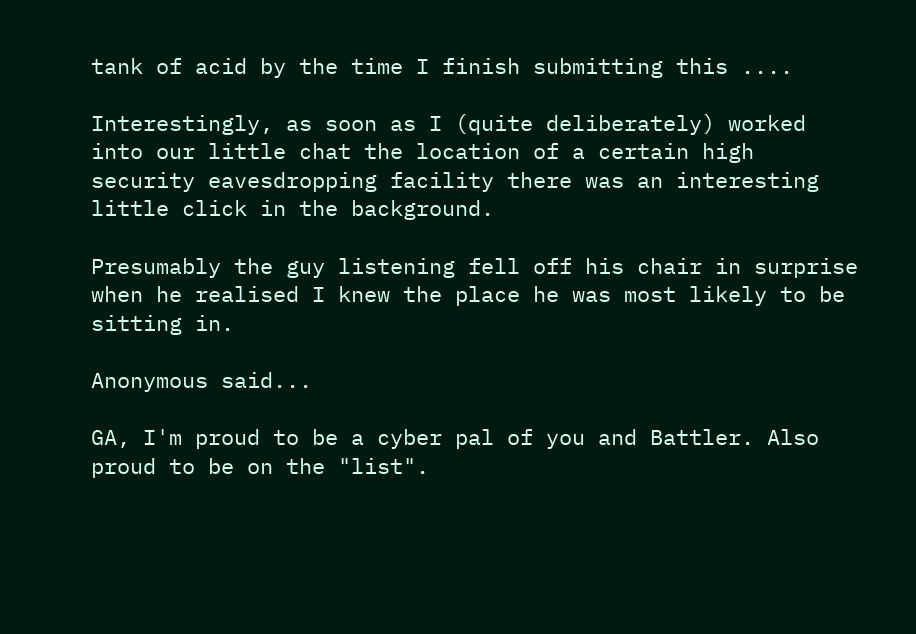tank of acid by the time I finish submitting this ....

Interestingly, as soon as I (quite deliberately) worked into our little chat the location of a certain high security eavesdropping facility there was an interesting little click in the background.

Presumably the guy listening fell off his chair in surprise when he realised I knew the place he was most likely to be sitting in.

Anonymous said...

GA, I'm proud to be a cyber pal of you and Battler. Also proud to be on the "list".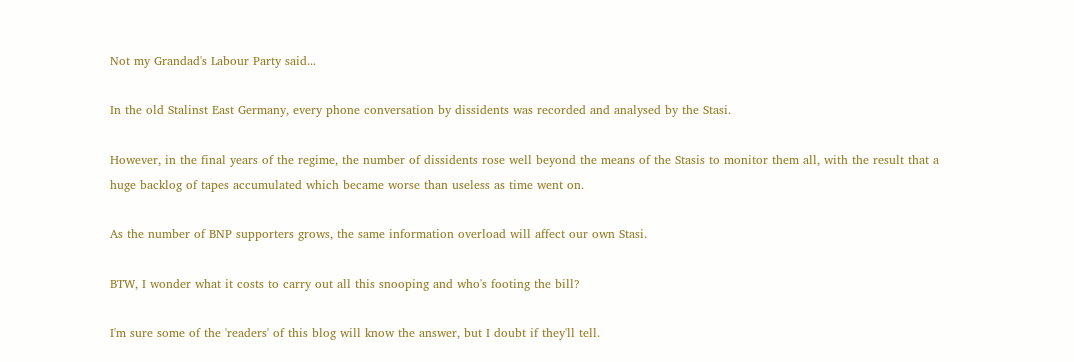Not my Grandad's Labour Party said...

In the old Stalinst East Germany, every phone conversation by dissidents was recorded and analysed by the Stasi.

However, in the final years of the regime, the number of dissidents rose well beyond the means of the Stasis to monitor them all, with the result that a huge backlog of tapes accumulated which became worse than useless as time went on.

As the number of BNP supporters grows, the same information overload will affect our own Stasi.

BTW, I wonder what it costs to carry out all this snooping and who's footing the bill?

I'm sure some of the 'readers' of this blog will know the answer, but I doubt if they'll tell.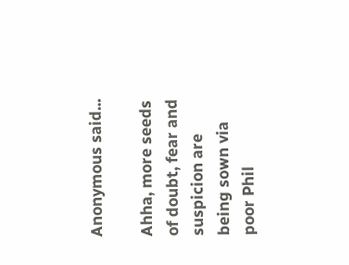Anonymous said...

Ahha, more seeds of doubt, fear and suspicion are being sown via poor Phil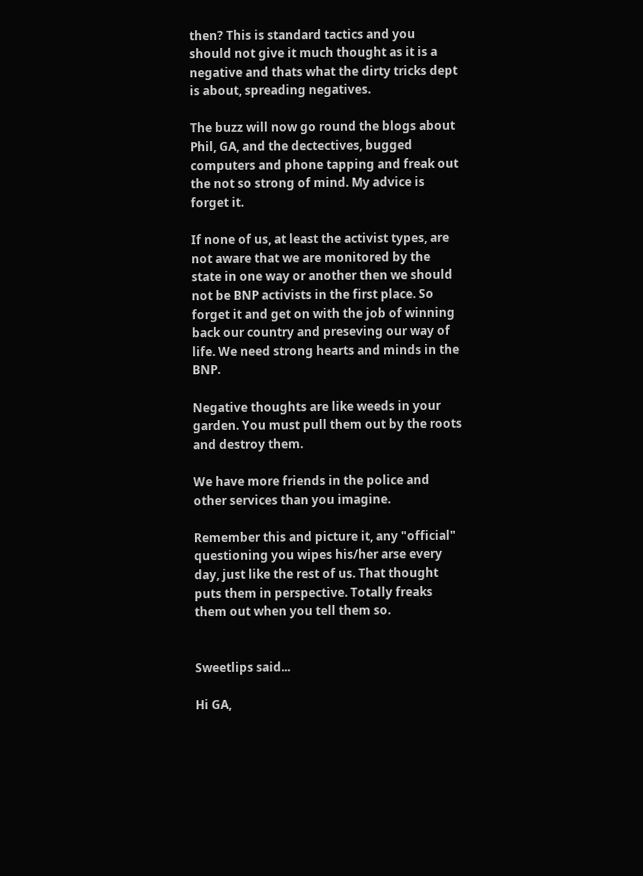then? This is standard tactics and you should not give it much thought as it is a negative and thats what the dirty tricks dept is about, spreading negatives.

The buzz will now go round the blogs about Phil, GA, and the dectectives, bugged computers and phone tapping and freak out the not so strong of mind. My advice is forget it.

If none of us, at least the activist types, are not aware that we are monitored by the state in one way or another then we should not be BNP activists in the first place. So forget it and get on with the job of winning back our country and preseving our way of life. We need strong hearts and minds in the BNP.

Negative thoughts are like weeds in your garden. You must pull them out by the roots and destroy them.

We have more friends in the police and other services than you imagine.

Remember this and picture it, any "official" questioning you wipes his/her arse every day, just like the rest of us. That thought puts them in perspective. Totally freaks them out when you tell them so.


Sweetlips said...

Hi GA,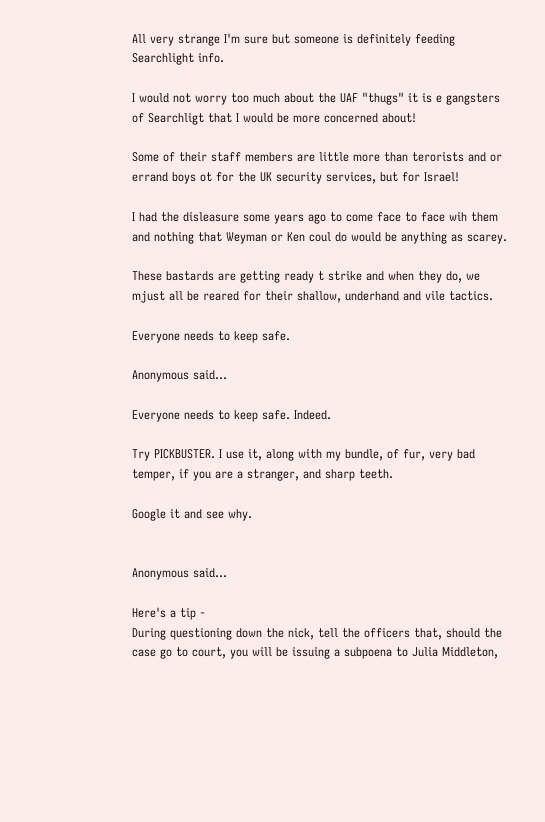All very strange I'm sure but someone is definitely feeding Searchlight info.

I would not worry too much about the UAF "thugs" it is e gangsters of Searchligt that I would be more concerned about!

Some of their staff members are little more than terorists and or errand boys ot for the UK security services, but for Israel!

I had the disleasure some years ago to come face to face wih them and nothing that Weyman or Ken coul do would be anything as scarey.

These bastards are getting ready t strike and when they do, we mjust all be reared for their shallow, underhand and vile tactics.

Everyone needs to keep safe.

Anonymous said...

Everyone needs to keep safe. Indeed.

Try PICKBUSTER. I use it, along with my bundle, of fur, very bad temper, if you are a stranger, and sharp teeth.

Google it and see why.


Anonymous said...

Here's a tip -
During questioning down the nick, tell the officers that, should the case go to court, you will be issuing a subpoena to Julia Middleton,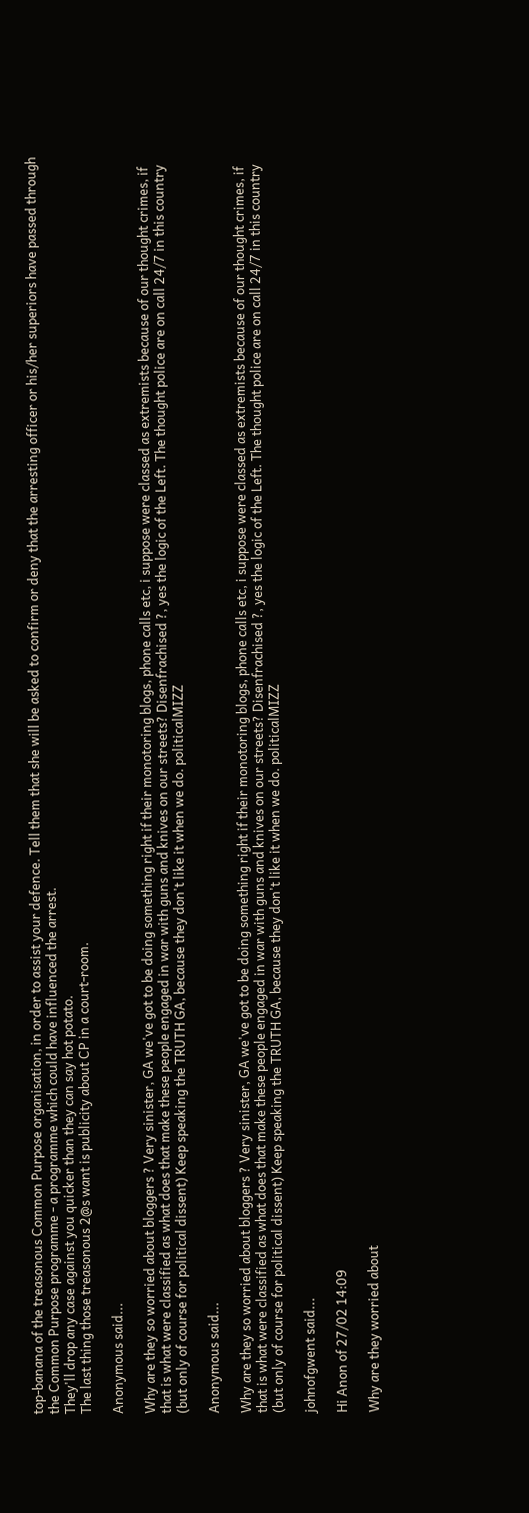top-banana of the treasonous Common Purpose organisation, in order to assist your defence. Tell them that she will be asked to confirm or deny that the arresting officer or his/her superiors have passed through the Common Purpose programme - a programme which could have influenced the arrest.
They'll drop any case against you quicker than they can say hot potato.
The last thing those treasonous 2@s want is publicity about CP in a court-room.

Anonymous said...

Why are they so worried about bloggers ? Very sinister, GA we've got to be doing something right if their monotoring blogs, phone calls etc, i suppose were classed as extremists because of our thought crimes, if that is what were classified as what does that make these people engaged in war with guns and knives on our streets? Disenfrachised ?, yes the logic of the Left. The thought police are on call 24/7 in this country (but only of course for political dissent) Keep speaking the TRUTH GA, because they don't like it when we do. politicalMIZZ

Anonymous said...

Why are they so worried about bloggers ? Very sinister, GA we've got to be doing something right if their monotoring blogs, phone calls etc, i suppose were classed as extremists because of our thought crimes, if that is what were classified as what does that make these people engaged in war with guns and knives on our streets? Disenfrachised ?, yes the logic of the Left. The thought police are on call 24/7 in this country (but only of course for political dissent) Keep speaking the TRUTH GA, because they don't like it when we do. politicalMIZZ

johnofgwent said...

Hi Anon of 27/02 14:09

Why are they worried about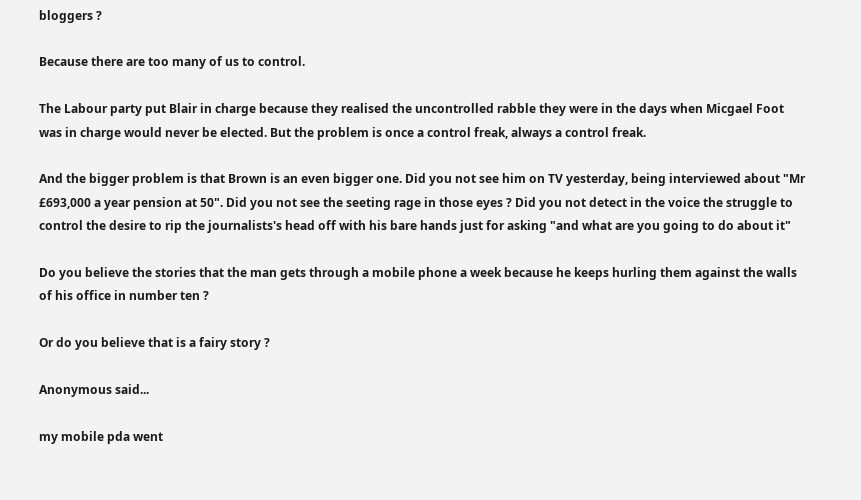bloggers ?

Because there are too many of us to control.

The Labour party put Blair in charge because they realised the uncontrolled rabble they were in the days when Micgael Foot was in charge would never be elected. But the problem is once a control freak, always a control freak.

And the bigger problem is that Brown is an even bigger one. Did you not see him on TV yesterday, being interviewed about "Mr £693,000 a year pension at 50". Did you not see the seeting rage in those eyes ? Did you not detect in the voice the struggle to control the desire to rip the journalists's head off with his bare hands just for asking "and what are you going to do about it"

Do you believe the stories that the man gets through a mobile phone a week because he keeps hurling them against the walls of his office in number ten ?

Or do you believe that is a fairy story ?

Anonymous said...

my mobile pda went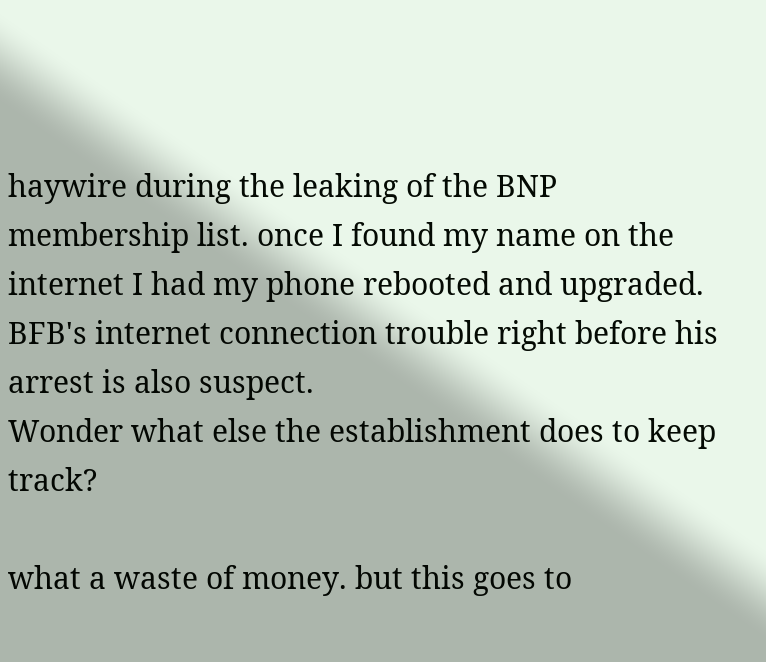haywire during the leaking of the BNP membership list. once I found my name on the internet I had my phone rebooted and upgraded. BFB's internet connection trouble right before his arrest is also suspect.
Wonder what else the establishment does to keep track?

what a waste of money. but this goes to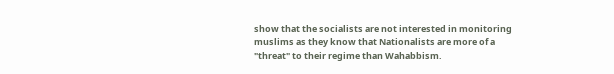show that the socialists are not interested in monitoring muslims as they know that Nationalists are more of a "threat" to their regime than Wahabbism.